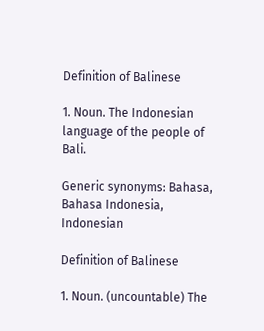Definition of Balinese

1. Noun. The Indonesian language of the people of Bali.

Generic synonyms: Bahasa, Bahasa Indonesia, Indonesian

Definition of Balinese

1. Noun. (uncountable) The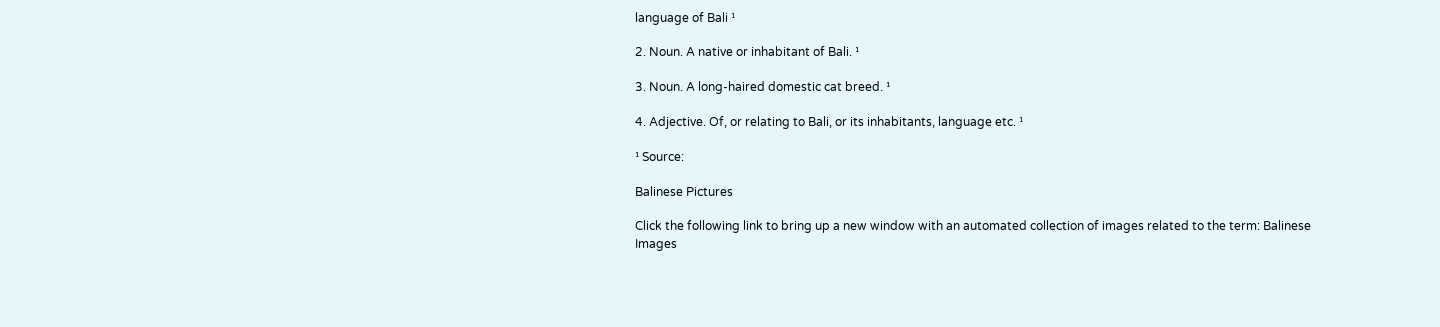language of Bali ¹

2. Noun. A native or inhabitant of Bali. ¹

3. Noun. A long-haired domestic cat breed. ¹

4. Adjective. Of, or relating to Bali, or its inhabitants, language etc. ¹

¹ Source:

Balinese Pictures

Click the following link to bring up a new window with an automated collection of images related to the term: Balinese Images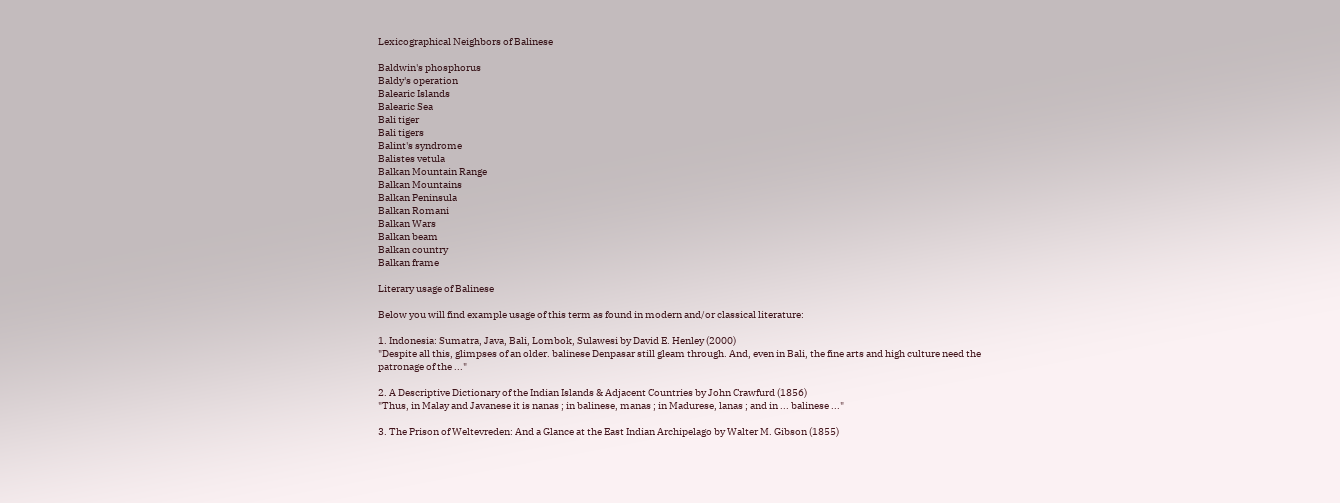Lexicographical Neighbors of Balinese

Baldwin's phosphorus
Baldy's operation
Balearic Islands
Balearic Sea
Bali tiger
Bali tigers
Balint's syndrome
Balistes vetula
Balkan Mountain Range
Balkan Mountains
Balkan Peninsula
Balkan Romani
Balkan Wars
Balkan beam
Balkan country
Balkan frame

Literary usage of Balinese

Below you will find example usage of this term as found in modern and/or classical literature:

1. Indonesia: Sumatra, Java, Bali, Lombok, Sulawesi by David E. Henley (2000)
"Despite all this, glimpses of an older. balinese Denpasar still gleam through. And, even in Bali, the fine arts and high culture need the patronage of the ..."

2. A Descriptive Dictionary of the Indian Islands & Adjacent Countries by John Crawfurd (1856)
"Thus, in Malay and Javanese it is nanas ; in balinese, manas ; in Madurese, lanas ; and in ... balinese ..."

3. The Prison of Weltevreden: And a Glance at the East Indian Archipelago by Walter M. Gibson (1855)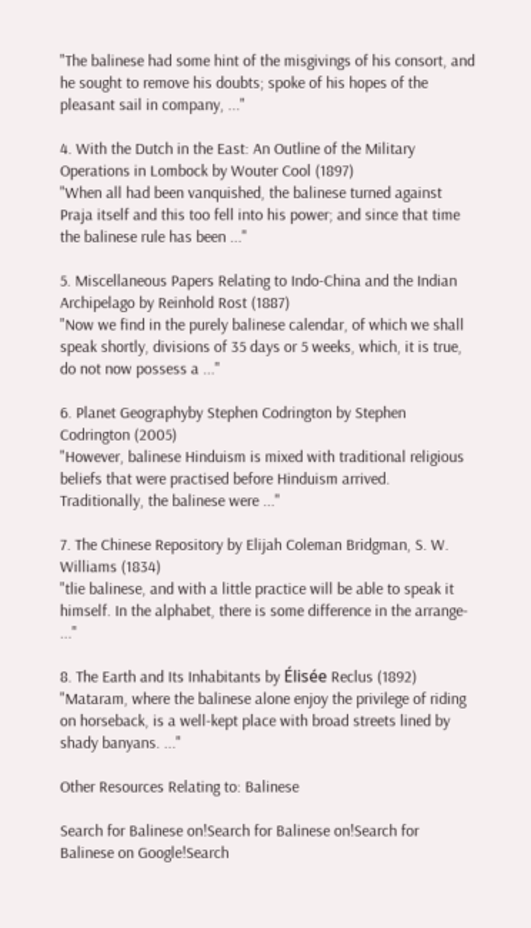"The balinese had some hint of the misgivings of his consort, and he sought to remove his doubts; spoke of his hopes of the pleasant sail in company, ..."

4. With the Dutch in the East: An Outline of the Military Operations in Lombock by Wouter Cool (1897)
"When all had been vanquished, the balinese turned against Praja itself and this too fell into his power; and since that time the balinese rule has been ..."

5. Miscellaneous Papers Relating to Indo-China and the Indian Archipelago by Reinhold Rost (1887)
"Now we find in the purely balinese calendar, of which we shall speak shortly, divisions of 35 days or 5 weeks, which, it is true, do not now possess a ..."

6. Planet Geographyby Stephen Codrington by Stephen Codrington (2005)
"However, balinese Hinduism is mixed with traditional religious beliefs that were practised before Hinduism arrived. Traditionally, the balinese were ..."

7. The Chinese Repository by Elijah Coleman Bridgman, S. W. Williams (1834)
"tlie balinese, and with a little practice will be able to speak it himself. In the alphabet, there is some difference in the arrange- ..."

8. The Earth and Its Inhabitants by Élisée Reclus (1892)
"Mataram, where the balinese alone enjoy the privilege of riding on horseback, is a well-kept place with broad streets lined by shady banyans. ..."

Other Resources Relating to: Balinese

Search for Balinese on!Search for Balinese on!Search for Balinese on Google!Search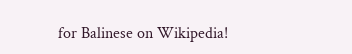for Balinese on Wikipedia!